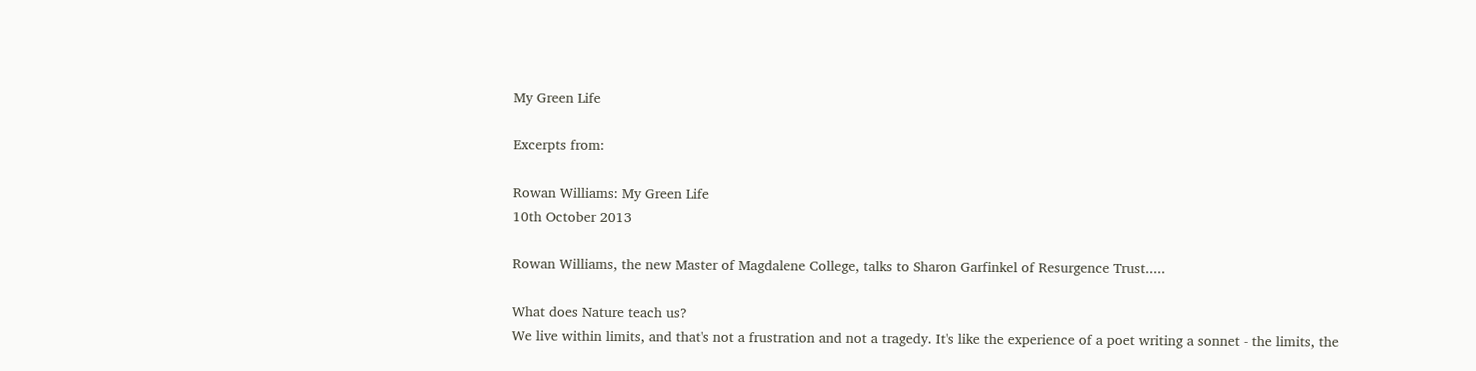My Green Life

Excerpts from:

Rowan Williams: My Green Life
10th October 2013

Rowan Williams, the new Master of Magdalene College, talks to Sharon Garfinkel of Resurgence Trust.....

What does Nature teach us?
We live within limits, and that's not a frustration and not a tragedy. It's like the experience of a poet writing a sonnet - the limits, the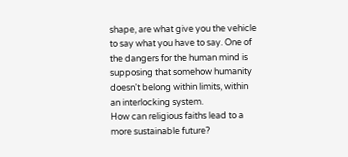shape, are what give you the vehicle to say what you have to say. One of the dangers for the human mind is supposing that somehow humanity doesn't belong within limits, within an interlocking system.
How can religious faiths lead to a more sustainable future?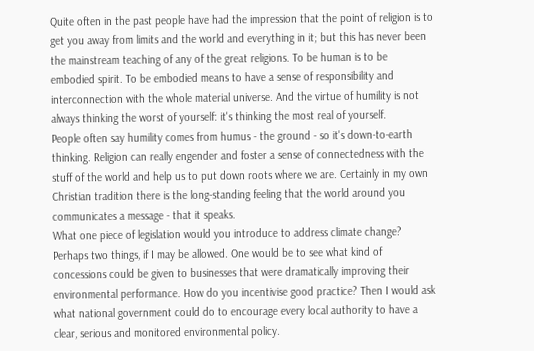Quite often in the past people have had the impression that the point of religion is to get you away from limits and the world and everything in it; but this has never been the mainstream teaching of any of the great religions. To be human is to be embodied spirit. To be embodied means to have a sense of responsibility and interconnection with the whole material universe. And the virtue of humility is not always thinking the worst of yourself: it's thinking the most real of yourself.
People often say humility comes from humus - the ground - so it's down-to-earth thinking. Religion can really engender and foster a sense of connectedness with the stuff of the world and help us to put down roots where we are. Certainly in my own Christian tradition there is the long-standing feeling that the world around you communicates a message - that it speaks.
What one piece of legislation would you introduce to address climate change?
Perhaps two things, if I may be allowed. One would be to see what kind of concessions could be given to businesses that were dramatically improving their environmental performance. How do you incentivise good practice? Then I would ask what national government could do to encourage every local authority to have a clear, serious and monitored environmental policy.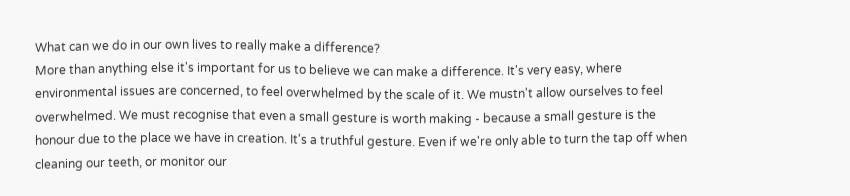What can we do in our own lives to really make a difference?
More than anything else it's important for us to believe we can make a difference. It's very easy, where environmental issues are concerned, to feel overwhelmed by the scale of it. We mustn't allow ourselves to feel overwhelmed. We must recognise that even a small gesture is worth making - because a small gesture is the honour due to the place we have in creation. It's a truthful gesture. Even if we're only able to turn the tap off when cleaning our teeth, or monitor our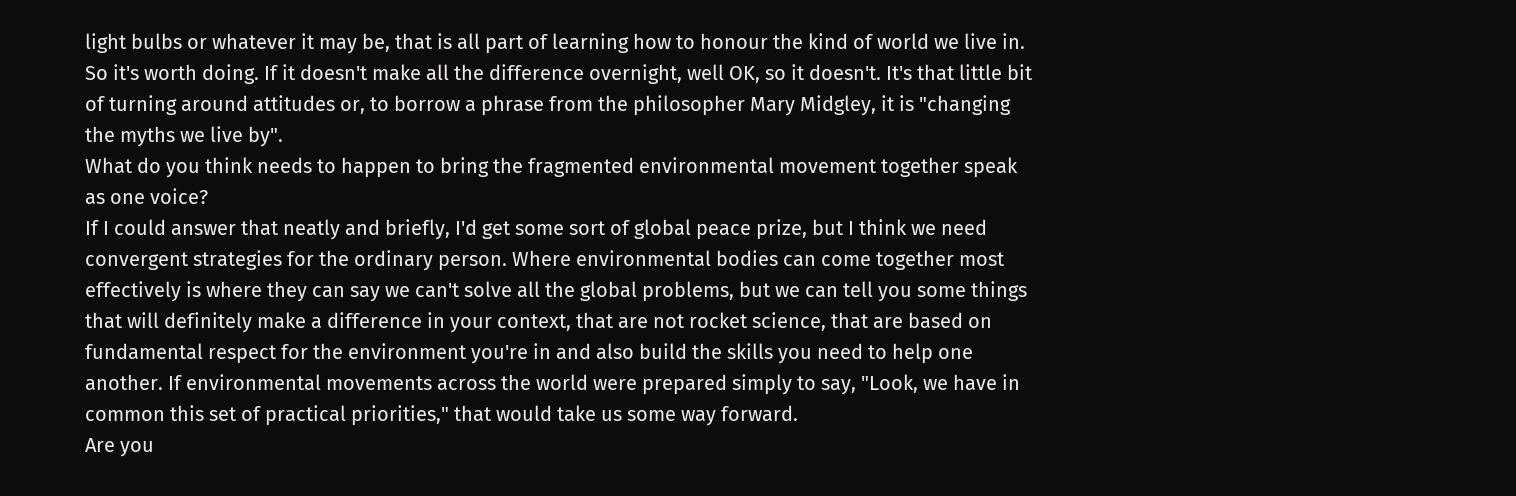light bulbs or whatever it may be, that is all part of learning how to honour the kind of world we live in. So it's worth doing. If it doesn't make all the difference overnight, well OK, so it doesn't. It's that little bit of turning around attitudes or, to borrow a phrase from the philosopher Mary Midgley, it is "changing the myths we live by".
What do you think needs to happen to bring the fragmented environmental movement together speak as one voice?
If I could answer that neatly and briefly, I'd get some sort of global peace prize, but I think we need convergent strategies for the ordinary person. Where environmental bodies can come together most effectively is where they can say we can't solve all the global problems, but we can tell you some things that will definitely make a difference in your context, that are not rocket science, that are based on fundamental respect for the environment you're in and also build the skills you need to help one another. If environmental movements across the world were prepared simply to say, "Look, we have in common this set of practical priorities," that would take us some way forward.
Are you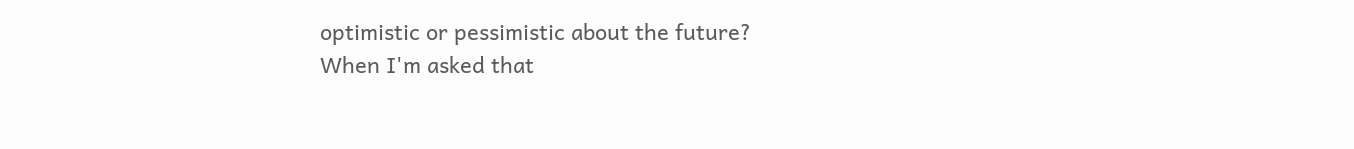optimistic or pessimistic about the future?
When I'm asked that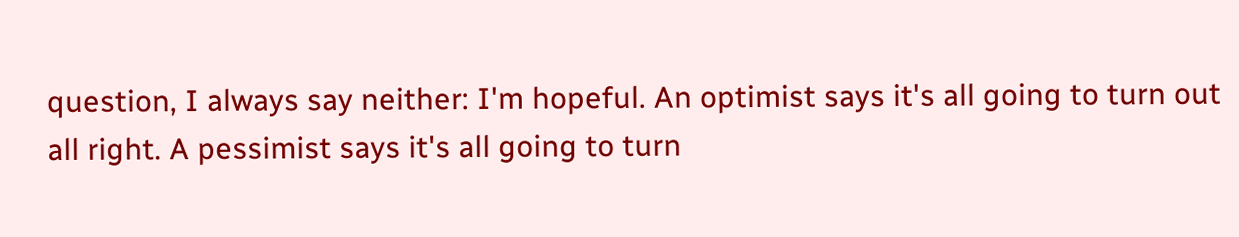question, I always say neither: I'm hopeful. An optimist says it's all going to turn out all right. A pessimist says it's all going to turn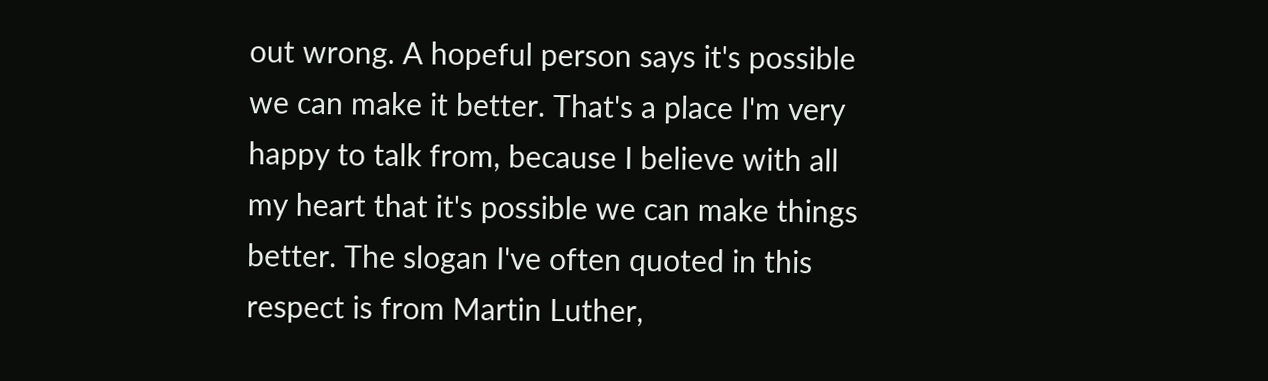out wrong. A hopeful person says it's possible we can make it better. That's a place I'm very happy to talk from, because I believe with all my heart that it's possible we can make things better. The slogan I've often quoted in this respect is from Martin Luther,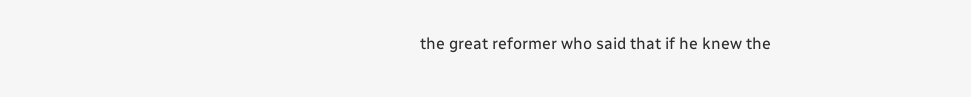the great reformer who said that if he knew the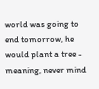world was going to end tomorrow, he would plant a tree - meaning, never mind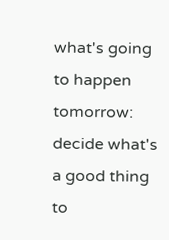what's going to happen tomorrow: decide what's a good thing to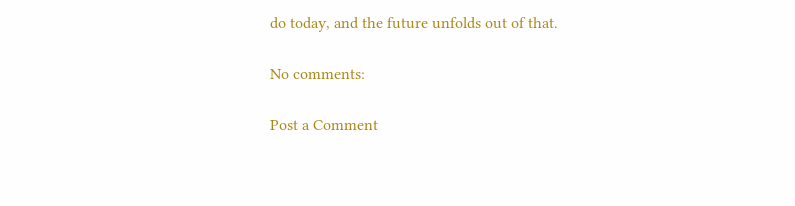do today, and the future unfolds out of that.

No comments:

Post a Comment